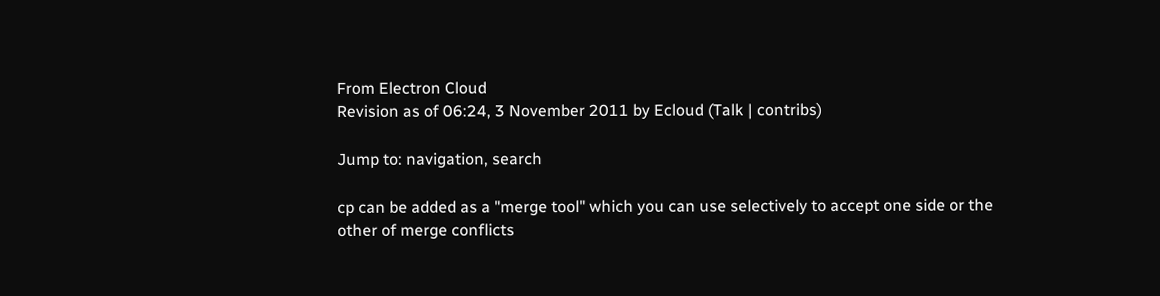From Electron Cloud
Revision as of 06:24, 3 November 2011 by Ecloud (Talk | contribs)

Jump to: navigation, search

cp can be added as a "merge tool" which you can use selectively to accept one side or the other of merge conflicts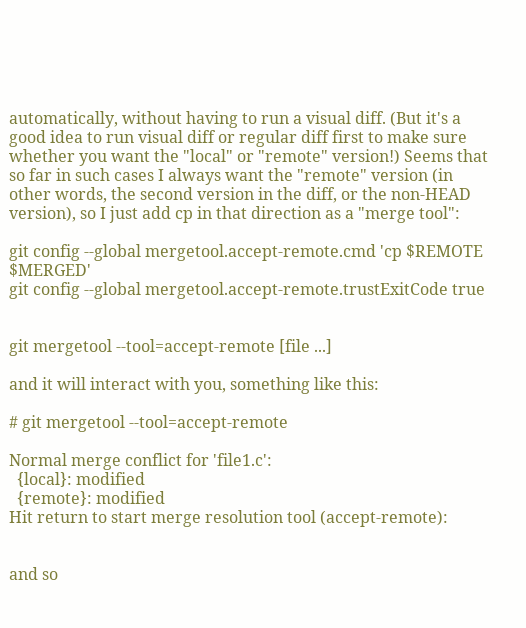automatically, without having to run a visual diff. (But it's a good idea to run visual diff or regular diff first to make sure whether you want the "local" or "remote" version!) Seems that so far in such cases I always want the "remote" version (in other words, the second version in the diff, or the non-HEAD version), so I just add cp in that direction as a "merge tool":

git config --global mergetool.accept-remote.cmd 'cp $REMOTE $MERGED'
git config --global mergetool.accept-remote.trustExitCode true


git mergetool --tool=accept-remote [file ...]

and it will interact with you, something like this:

# git mergetool --tool=accept-remote

Normal merge conflict for 'file1.c':
  {local}: modified
  {remote}: modified
Hit return to start merge resolution tool (accept-remote):


and so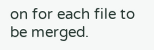on for each file to be merged.